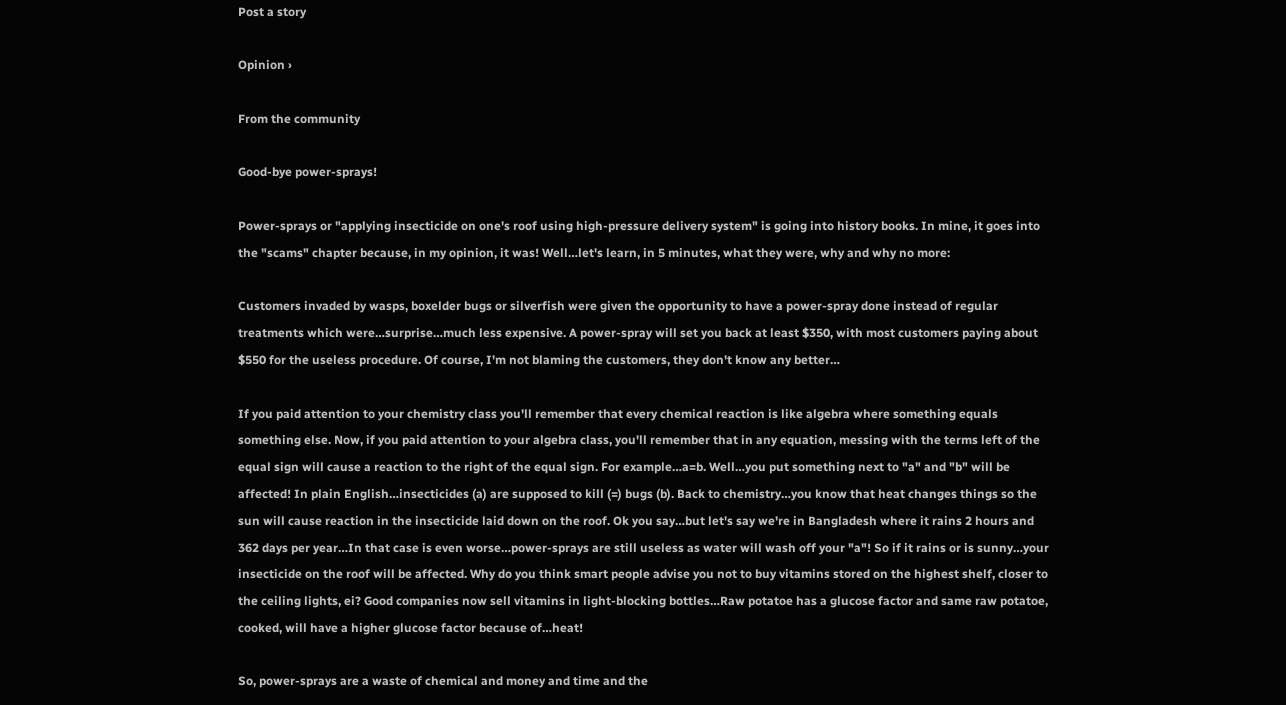Post a story

Opinion ›

From the community

Good-bye power-sprays!

Power-sprays or "applying insecticide on one's roof using high-pressure delivery system" is going into history books. In mine, it goes into the "scams" chapter because, in my opinion, it was! Well…let's learn, in 5 minutes, what they were, why and why no more:

Customers invaded by wasps, boxelder bugs or silverfish were given the opportunity to have a power-spray done instead of regular treatments which were…surprise…much less expensive. A power-spray will set you back at least $350, with most customers paying about $550 for the useless procedure. Of course, I'm not blaming the customers, they don't know any better…

If you paid attention to your chemistry class you'll remember that every chemical reaction is like algebra where something equals something else. Now, if you paid attention to your algebra class, you'll remember that in any equation, messing with the terms left of the equal sign will cause a reaction to the right of the equal sign. For example…a=b. Well…you put something next to "a" and "b" will be affected! In plain English…insecticides (a) are supposed to kill (=) bugs (b). Back to chemistry…you know that heat changes things so the sun will cause reaction in the insecticide laid down on the roof. Ok you say…but let's say we're in Bangladesh where it rains 2 hours and 362 days per year…In that case is even worse…power-sprays are still useless as water will wash off your "a"! So if it rains or is sunny…your insecticide on the roof will be affected. Why do you think smart people advise you not to buy vitamins stored on the highest shelf, closer to the ceiling lights, ei? Good companies now sell vitamins in light-blocking bottles…Raw potatoe has a glucose factor and same raw potatoe, cooked, will have a higher glucose factor because of…heat!

So, power-sprays are a waste of chemical and money and time and the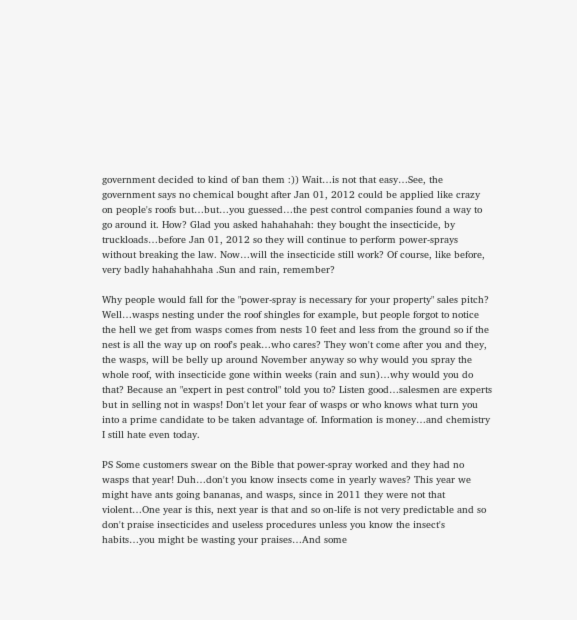government decided to kind of ban them :)) Wait…is not that easy…See, the government says no chemical bought after Jan 01, 2012 could be applied like crazy on people's roofs but…but…you guessed…the pest control companies found a way to go around it. How? Glad you asked hahahahah: they bought the insecticide, by truckloads…before Jan 01, 2012 so they will continue to perform power-sprays without breaking the law. Now…will the insecticide still work? Of course, like before, very badly hahahahhaha .Sun and rain, remember?

Why people would fall for the "power-spray is necessary for your property" sales pitch? Well…wasps nesting under the roof shingles for example, but people forgot to notice the hell we get from wasps comes from nests 10 feet and less from the ground so if the nest is all the way up on roof's peak…who cares? They won't come after you and they, the wasps, will be belly up around November anyway so why would you spray the whole roof, with insecticide gone within weeks (rain and sun)…why would you do that? Because an "expert in pest control" told you to? Listen good…salesmen are experts but in selling not in wasps! Don't let your fear of wasps or who knows what turn you into a prime candidate to be taken advantage of. Information is money…and chemistry I still hate even today.

PS Some customers swear on the Bible that power-spray worked and they had no wasps that year! Duh…don't you know insects come in yearly waves? This year we might have ants going bananas, and wasps, since in 2011 they were not that violent…One year is this, next year is that and so on-life is not very predictable and so don't praise insecticides and useless procedures unless you know the insect's habits…you might be wasting your praises…And some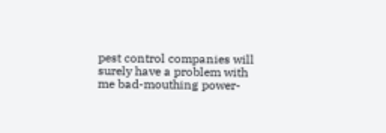pest control companies will surely have a problem with me bad-mouthing power-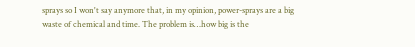sprays so I won't say anymore that, in my opinion, power-sprays are a big waste of chemical and time. The problem is…how big is the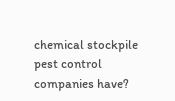chemical stockpile pest control companies have?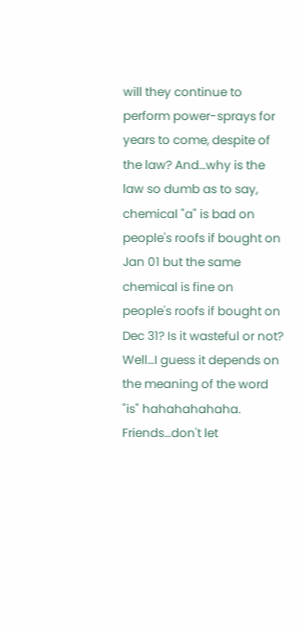will they continue to perform power-sprays for years to come, despite of the law? And…why is the law so dumb as to say, chemical "a" is bad on people's roofs if bought on Jan 01 but the same chemical is fine on people's roofs if bought on Dec 31? Is it wasteful or not? Well…I guess it depends on the meaning of the word "is" hahahahahaha. Friends…don't let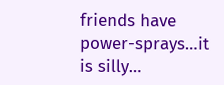friends have power-sprays…it is silly…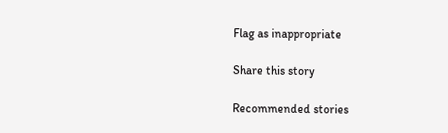Flag as inappropriate

Share this story

Recommended stories